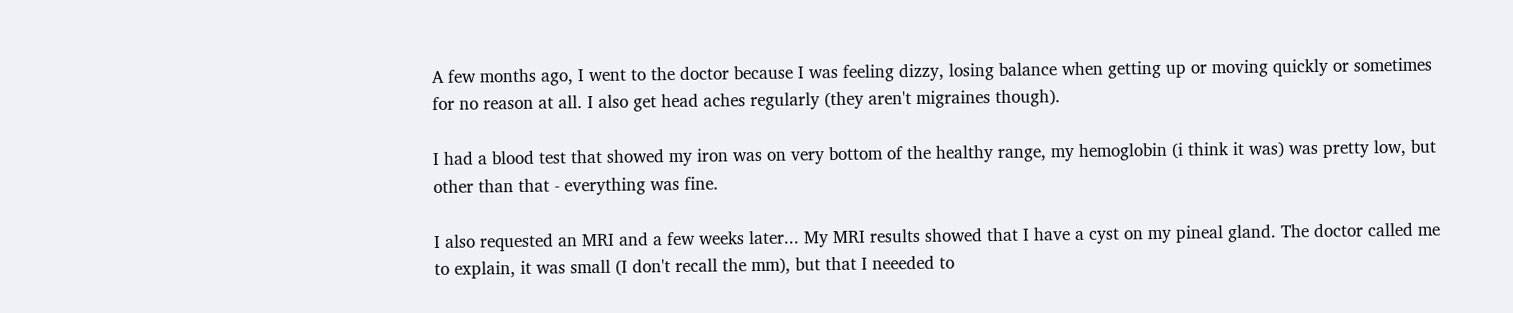A few months ago, I went to the doctor because I was feeling dizzy, losing balance when getting up or moving quickly or sometimes for no reason at all. I also get head aches regularly (they aren't migraines though).

I had a blood test that showed my iron was on very bottom of the healthy range, my hemoglobin (i think it was) was pretty low, but other than that - everything was fine.

I also requested an MRI and a few weeks later... My MRI results showed that I have a cyst on my pineal gland. The doctor called me to explain, it was small (I don't recall the mm), but that I neeeded to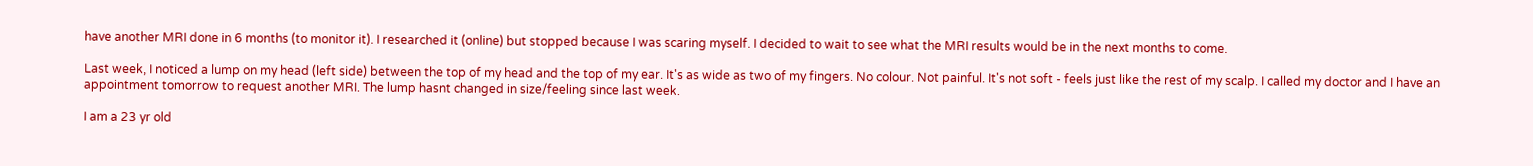have another MRI done in 6 months (to monitor it). I researched it (online) but stopped because I was scaring myself. I decided to wait to see what the MRI results would be in the next months to come.

Last week, I noticed a lump on my head (left side) between the top of my head and the top of my ear. It's as wide as two of my fingers. No colour. Not painful. It's not soft - feels just like the rest of my scalp. I called my doctor and I have an appointment tomorrow to request another MRI. The lump hasnt changed in size/feeling since last week.

I am a 23 yr old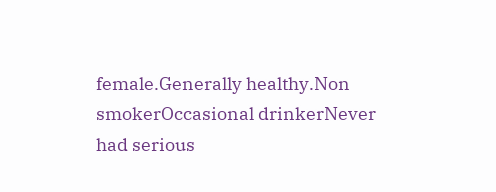female.Generally healthy.Non smokerOccasional drinkerNever had serious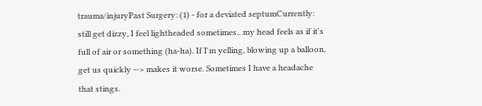trauma/injuryPast Surgery: (1) - for a deviated septumCurrently: still get dizzy, I feel lightheaded sometimes.. my head feels as if it's full of air or something (ha-ha). If I'm yelling, blowing up a balloon, get us quickly --> makes it worse. Sometimes I have a headache that stings.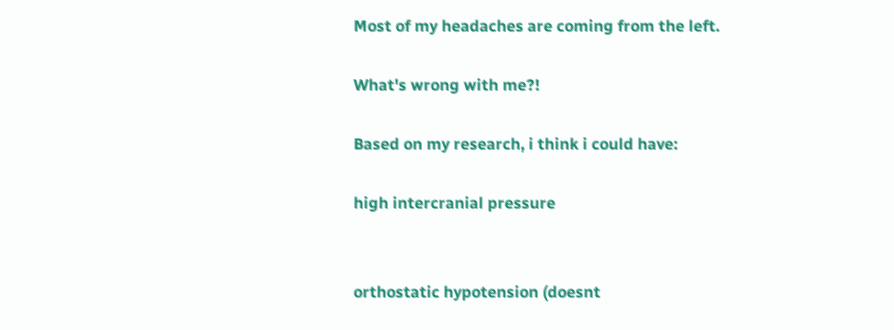Most of my headaches are coming from the left.

What's wrong with me?!

Based on my research, i think i could have:

high intercranial pressure


orthostatic hypotension (doesnt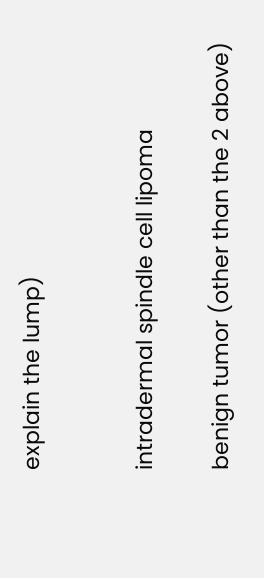explain the lump)


intradermal spindle cell lipoma

benign tumor (other than the 2 above)